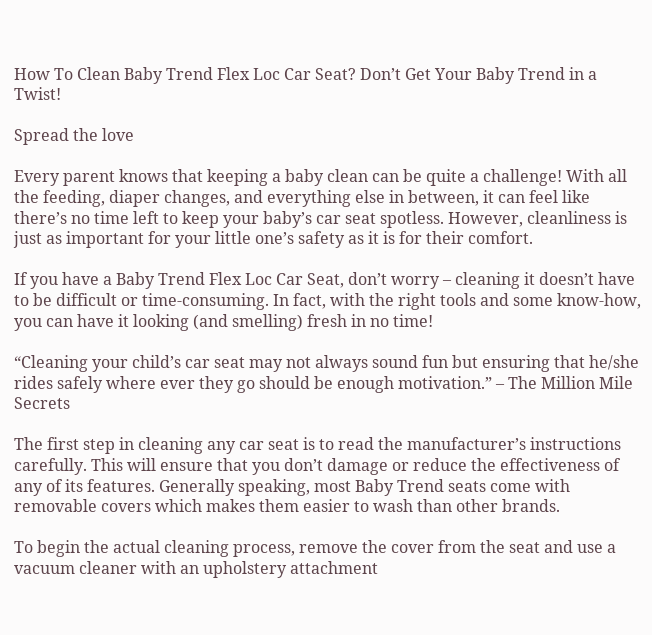How To Clean Baby Trend Flex Loc Car Seat? Don’t Get Your Baby Trend in a Twist!

Spread the love

Every parent knows that keeping a baby clean can be quite a challenge! With all the feeding, diaper changes, and everything else in between, it can feel like there’s no time left to keep your baby’s car seat spotless. However, cleanliness is just as important for your little one’s safety as it is for their comfort.

If you have a Baby Trend Flex Loc Car Seat, don’t worry – cleaning it doesn’t have to be difficult or time-consuming. In fact, with the right tools and some know-how, you can have it looking (and smelling) fresh in no time!

“Cleaning your child’s car seat may not always sound fun but ensuring that he/she rides safely where ever they go should be enough motivation.” – The Million Mile Secrets

The first step in cleaning any car seat is to read the manufacturer’s instructions carefully. This will ensure that you don’t damage or reduce the effectiveness of any of its features. Generally speaking, most Baby Trend seats come with removable covers which makes them easier to wash than other brands.

To begin the actual cleaning process, remove the cover from the seat and use a vacuum cleaner with an upholstery attachment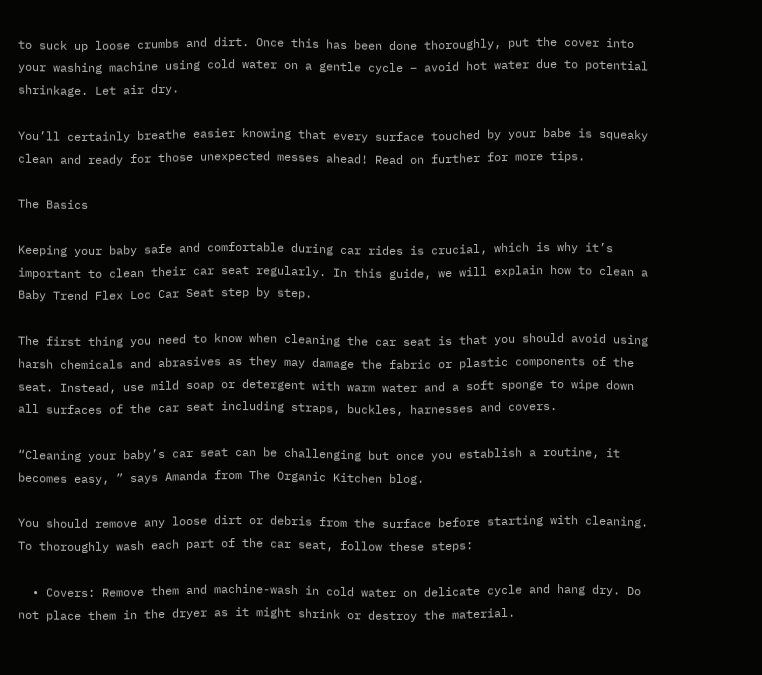to suck up loose crumbs and dirt. Once this has been done thoroughly, put the cover into your washing machine using cold water on a gentle cycle – avoid hot water due to potential shrinkage. Let air dry.

You’ll certainly breathe easier knowing that every surface touched by your babe is squeaky clean and ready for those unexpected messes ahead! Read on further for more tips.

The Basics

Keeping your baby safe and comfortable during car rides is crucial, which is why it’s important to clean their car seat regularly. In this guide, we will explain how to clean a Baby Trend Flex Loc Car Seat step by step.

The first thing you need to know when cleaning the car seat is that you should avoid using harsh chemicals and abrasives as they may damage the fabric or plastic components of the seat. Instead, use mild soap or detergent with warm water and a soft sponge to wipe down all surfaces of the car seat including straps, buckles, harnesses and covers.

“Cleaning your baby’s car seat can be challenging but once you establish a routine, it becomes easy, ” says Amanda from The Organic Kitchen blog.

You should remove any loose dirt or debris from the surface before starting with cleaning. To thoroughly wash each part of the car seat, follow these steps:

  • Covers: Remove them and machine-wash in cold water on delicate cycle and hang dry. Do not place them in the dryer as it might shrink or destroy the material.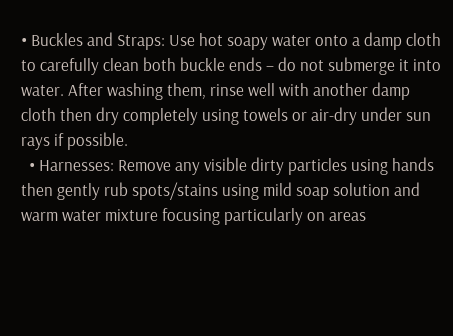• Buckles and Straps: Use hot soapy water onto a damp cloth to carefully clean both buckle ends – do not submerge it into water. After washing them, rinse well with another damp cloth then dry completely using towels or air-dry under sun rays if possible.
  • Harnesses: Remove any visible dirty particles using hands then gently rub spots/stains using mild soap solution and warm water mixture focusing particularly on areas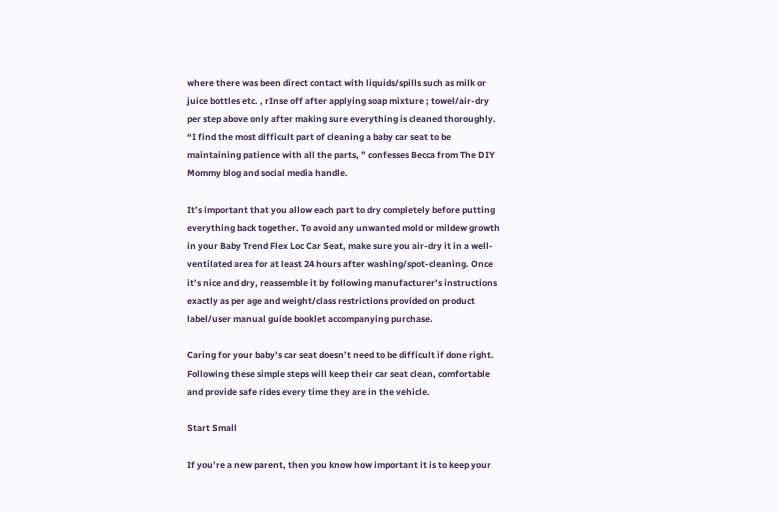where there was been direct contact with liquids/spills such as milk or juice bottles etc. , rInse off after applying soap mixture ; towel/air-dry per step above only after making sure everything is cleaned thoroughly.
“I find the most difficult part of cleaning a baby car seat to be maintaining patience with all the parts, ” confesses Becca from The DIY Mommy blog and social media handle.

It’s important that you allow each part to dry completely before putting everything back together. To avoid any unwanted mold or mildew growth in your Baby Trend Flex Loc Car Seat, make sure you air-dry it in a well-ventilated area for at least 24 hours after washing/spot-cleaning. Once it’s nice and dry, reassemble it by following manufacturer’s instructions exactly as per age and weight/class restrictions provided on product label/user manual guide booklet accompanying purchase.

Caring for your baby’s car seat doesn’t need to be difficult if done right. Following these simple steps will keep their car seat clean, comfortable and provide safe rides every time they are in the vehicle.

Start Small

If you’re a new parent, then you know how important it is to keep your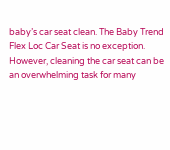baby’s car seat clean. The Baby Trend Flex Loc Car Seat is no exception. However, cleaning the car seat can be an overwhelming task for many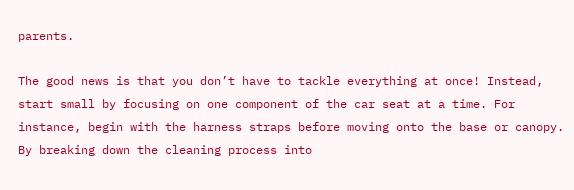parents.

The good news is that you don’t have to tackle everything at once! Instead, start small by focusing on one component of the car seat at a time. For instance, begin with the harness straps before moving onto the base or canopy. By breaking down the cleaning process into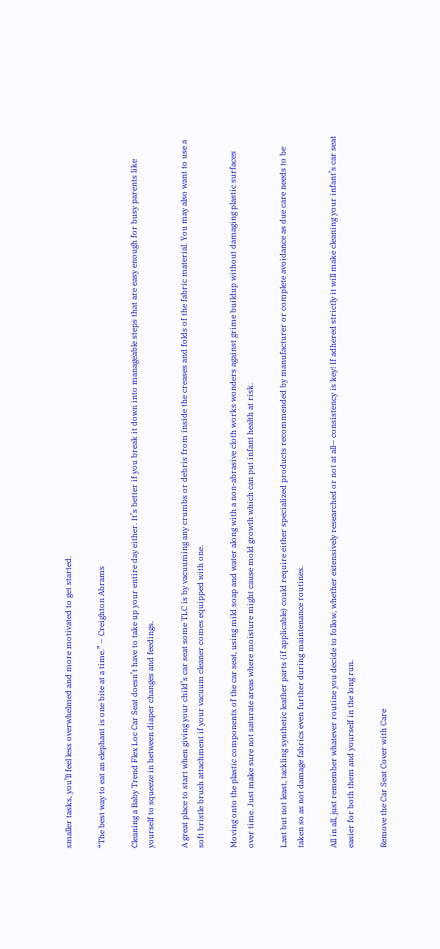smaller tasks, you’ll feel less overwhelmed and more motivated to get started.

“The best way to eat an elephant is one bite at a time.” – Creighton Abrams

Cleaning a Baby Trend Flex Loc Car Seat doesn’t have to take up your entire day either. It’s better if you break it down into manageable steps that are easy enough for busy parents like yourself to squeeze in between diaper changes and feedings.

A great place to start when giving your child’s car seat some TLC is by vacuuming any crumbs or debris from inside the creases and folds of the fabric material. You may also want to use a soft bristle brush attachment if your vacuum cleaner comes equipped with one.

Moving onto the plastic components of the car seat, using mild soap and water along with a non-abrasive cloth works wonders against grime buildup without damaging plastic surfaces over time. Just make sure not saturate areas where moisture might cause mold growth which can put infant health at risk.

Last but not least, tackling synthetic leather parts (if applicable) could require either specialized products recommended by manufacturer or complete avoidance as due care needs to be taken so as not damage fabrics even further during maintenance routines.

All in all, just remember whatever routine you decide to follow, whether extensively researched or not at all— consistency is key! If adhered strictly it will make cleaning your infant’s car seat easier for both them and yourself in the long run.

Remove the Car Seat Cover with Care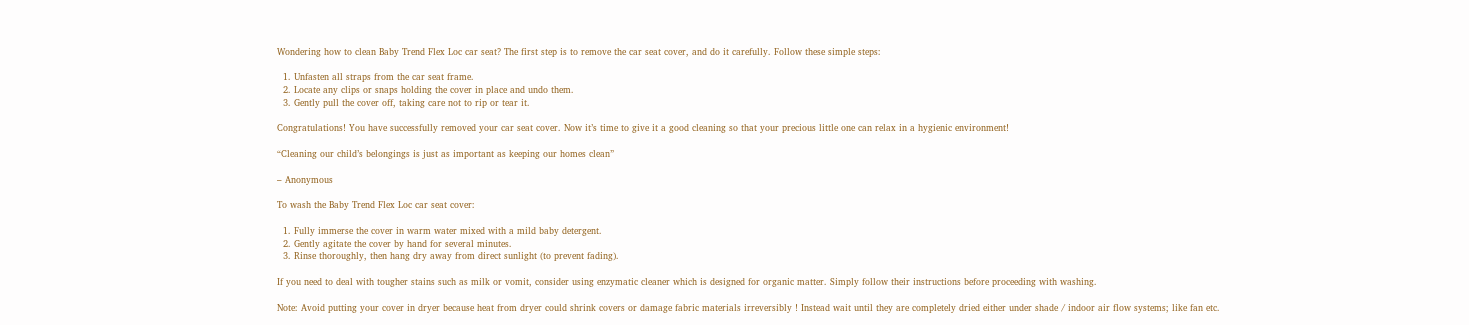Wondering how to clean Baby Trend Flex Loc car seat? The first step is to remove the car seat cover, and do it carefully. Follow these simple steps:

  1. Unfasten all straps from the car seat frame.
  2. Locate any clips or snaps holding the cover in place and undo them.
  3. Gently pull the cover off, taking care not to rip or tear it.

Congratulations! You have successfully removed your car seat cover. Now it’s time to give it a good cleaning so that your precious little one can relax in a hygienic environment!

“Cleaning our child’s belongings is just as important as keeping our homes clean”

– Anonymous

To wash the Baby Trend Flex Loc car seat cover:

  1. Fully immerse the cover in warm water mixed with a mild baby detergent.
  2. Gently agitate the cover by hand for several minutes.
  3. Rinse thoroughly, then hang dry away from direct sunlight (to prevent fading).

If you need to deal with tougher stains such as milk or vomit, consider using enzymatic cleaner which is designed for organic matter. Simply follow their instructions before proceeding with washing.

Note: Avoid putting your cover in dryer because heat from dryer could shrink covers or damage fabric materials irreversibly ! Instead wait until they are completely dried either under shade / indoor air flow systems; like fan etc.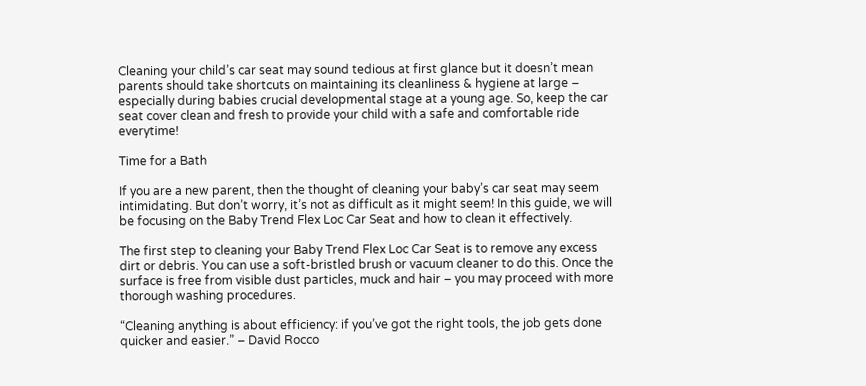Cleaning your child’s car seat may sound tedious at first glance but it doesn’t mean parents should take shortcuts on maintaining its cleanliness & hygiene at large – especially during babies crucial developmental stage at a young age. So, keep the car seat cover clean and fresh to provide your child with a safe and comfortable ride everytime!

Time for a Bath

If you are a new parent, then the thought of cleaning your baby’s car seat may seem intimidating. But don’t worry, it’s not as difficult as it might seem! In this guide, we will be focusing on the Baby Trend Flex Loc Car Seat and how to clean it effectively.

The first step to cleaning your Baby Trend Flex Loc Car Seat is to remove any excess dirt or debris. You can use a soft-bristled brush or vacuum cleaner to do this. Once the surface is free from visible dust particles, muck and hair – you may proceed with more thorough washing procedures.

“Cleaning anything is about efficiency: if you’ve got the right tools, the job gets done quicker and easier.” – David Rocco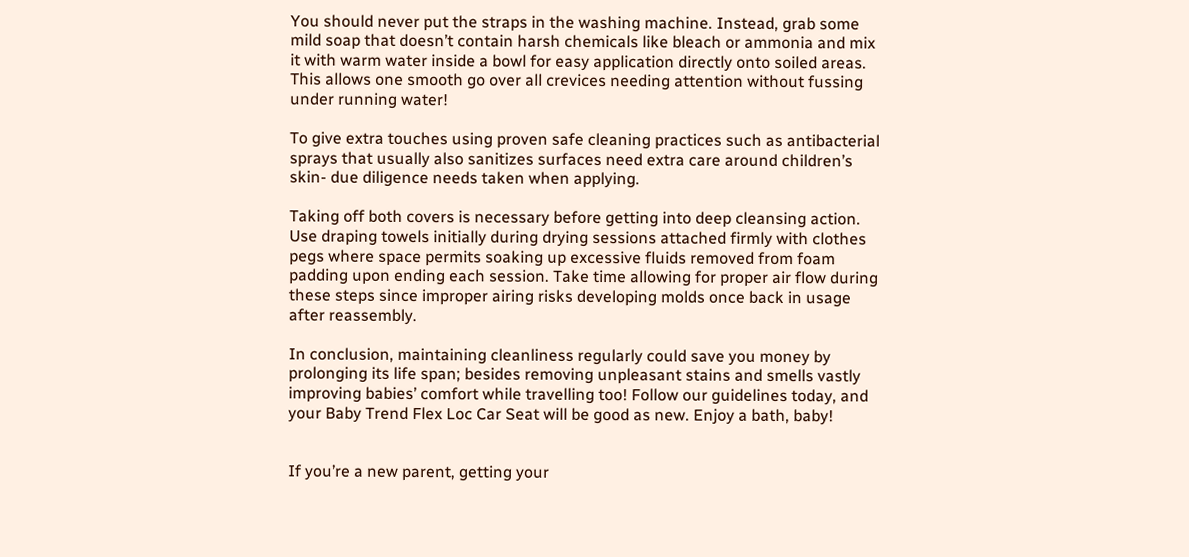You should never put the straps in the washing machine. Instead, grab some mild soap that doesn’t contain harsh chemicals like bleach or ammonia and mix it with warm water inside a bowl for easy application directly onto soiled areas. This allows one smooth go over all crevices needing attention without fussing under running water!

To give extra touches using proven safe cleaning practices such as antibacterial sprays that usually also sanitizes surfaces need extra care around children’s skin- due diligence needs taken when applying.

Taking off both covers is necessary before getting into deep cleansing action. Use draping towels initially during drying sessions attached firmly with clothes pegs where space permits soaking up excessive fluids removed from foam padding upon ending each session. Take time allowing for proper air flow during these steps since improper airing risks developing molds once back in usage after reassembly.

In conclusion, maintaining cleanliness regularly could save you money by prolonging its life span; besides removing unpleasant stains and smells vastly improving babies’ comfort while travelling too! Follow our guidelines today, and your Baby Trend Flex Loc Car Seat will be good as new. Enjoy a bath, baby!


If you’re a new parent, getting your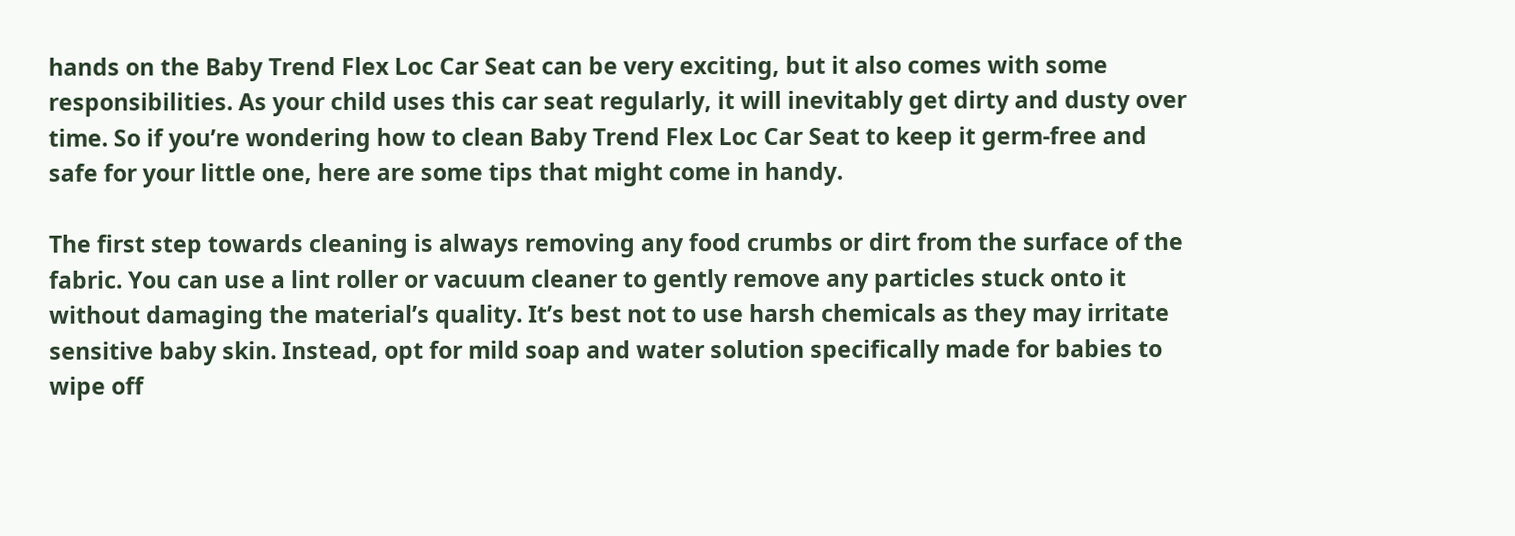hands on the Baby Trend Flex Loc Car Seat can be very exciting, but it also comes with some responsibilities. As your child uses this car seat regularly, it will inevitably get dirty and dusty over time. So if you’re wondering how to clean Baby Trend Flex Loc Car Seat to keep it germ-free and safe for your little one, here are some tips that might come in handy.

The first step towards cleaning is always removing any food crumbs or dirt from the surface of the fabric. You can use a lint roller or vacuum cleaner to gently remove any particles stuck onto it without damaging the material’s quality. It’s best not to use harsh chemicals as they may irritate sensitive baby skin. Instead, opt for mild soap and water solution specifically made for babies to wipe off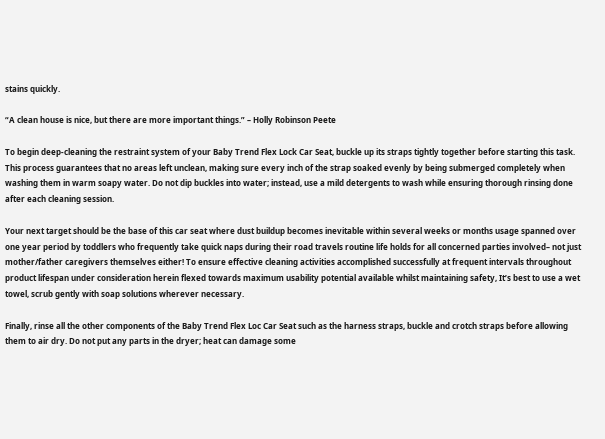stains quickly.

“A clean house is nice, but there are more important things.” – Holly Robinson Peete

To begin deep-cleaning the restraint system of your Baby Trend Flex Lock Car Seat, buckle up its straps tightly together before starting this task. This process guarantees that no areas left unclean, making sure every inch of the strap soaked evenly by being submerged completely when washing them in warm soapy water. Do not dip buckles into water; instead, use a mild detergents to wash while ensuring thorough rinsing done after each cleaning session.

Your next target should be the base of this car seat where dust buildup becomes inevitable within several weeks or months usage spanned over one year period by toddlers who frequently take quick naps during their road travels routine life holds for all concerned parties involved– not just mother/father caregivers themselves either! To ensure effective cleaning activities accomplished successfully at frequent intervals throughout product lifespan under consideration herein flexed towards maximum usability potential available whilst maintaining safety, It’s best to use a wet towel, scrub gently with soap solutions wherever necessary.

Finally, rinse all the other components of the Baby Trend Flex Loc Car Seat such as the harness straps, buckle and crotch straps before allowing them to air dry. Do not put any parts in the dryer; heat can damage some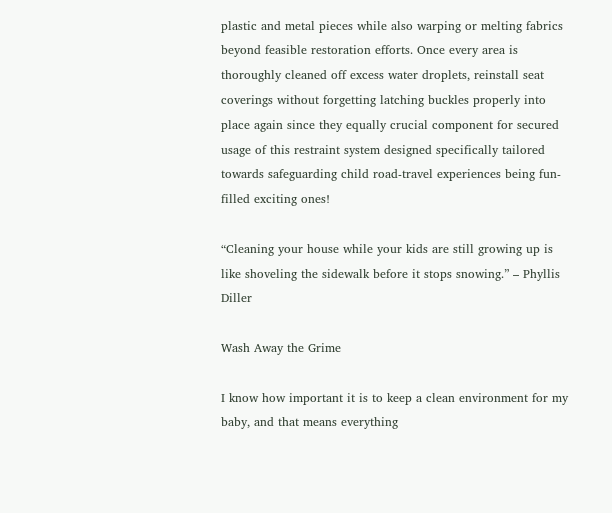plastic and metal pieces while also warping or melting fabrics beyond feasible restoration efforts. Once every area is thoroughly cleaned off excess water droplets, reinstall seat coverings without forgetting latching buckles properly into place again since they equally crucial component for secured usage of this restraint system designed specifically tailored towards safeguarding child road-travel experiences being fun-filled exciting ones!

“Cleaning your house while your kids are still growing up is like shoveling the sidewalk before it stops snowing.” – Phyllis Diller

Wash Away the Grime

I know how important it is to keep a clean environment for my baby, and that means everything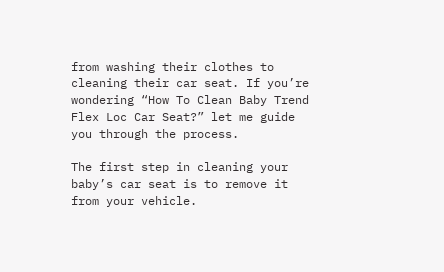from washing their clothes to cleaning their car seat. If you’re wondering “How To Clean Baby Trend Flex Loc Car Seat?” let me guide you through the process.

The first step in cleaning your baby’s car seat is to remove it from your vehicle.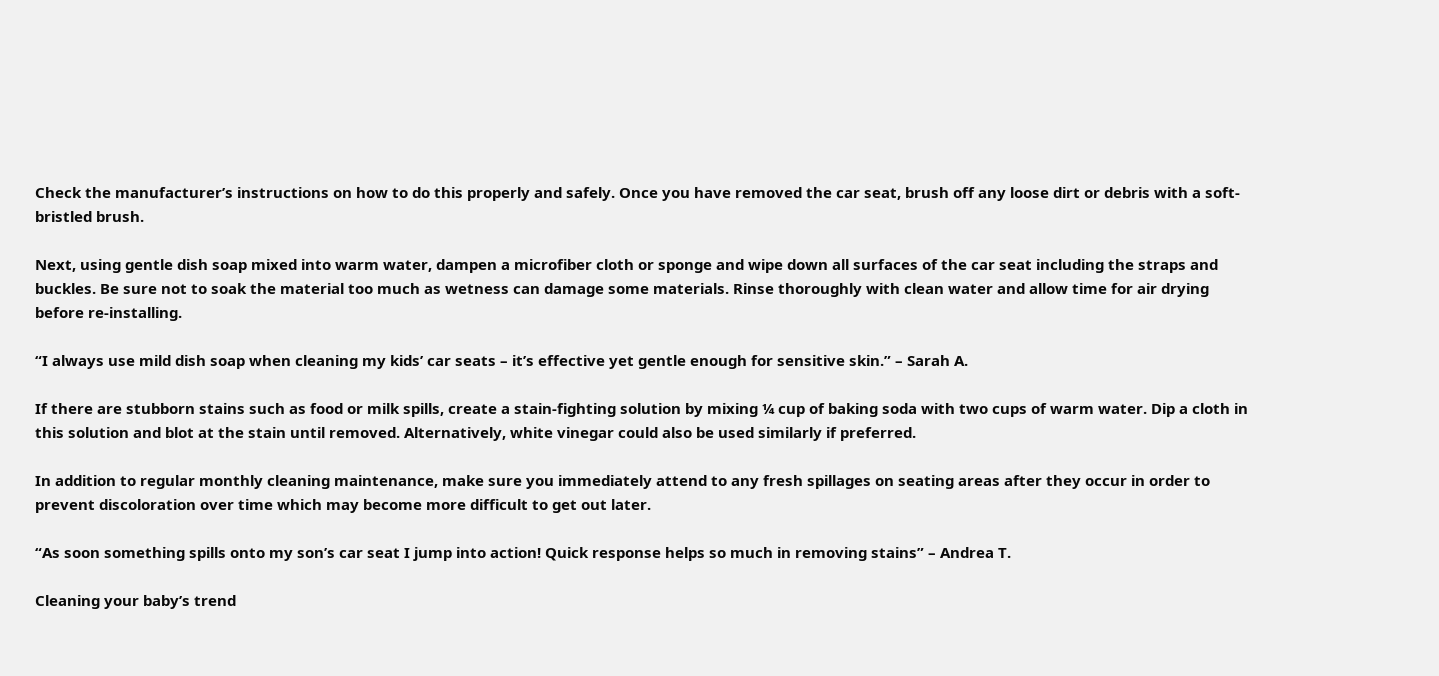Check the manufacturer’s instructions on how to do this properly and safely. Once you have removed the car seat, brush off any loose dirt or debris with a soft-bristled brush.

Next, using gentle dish soap mixed into warm water, dampen a microfiber cloth or sponge and wipe down all surfaces of the car seat including the straps and buckles. Be sure not to soak the material too much as wetness can damage some materials. Rinse thoroughly with clean water and allow time for air drying before re-installing.

“I always use mild dish soap when cleaning my kids’ car seats – it’s effective yet gentle enough for sensitive skin.” – Sarah A.

If there are stubborn stains such as food or milk spills, create a stain-fighting solution by mixing ¼ cup of baking soda with two cups of warm water. Dip a cloth in this solution and blot at the stain until removed. Alternatively, white vinegar could also be used similarly if preferred.

In addition to regular monthly cleaning maintenance, make sure you immediately attend to any fresh spillages on seating areas after they occur in order to prevent discoloration over time which may become more difficult to get out later.

“As soon something spills onto my son’s car seat I jump into action! Quick response helps so much in removing stains” – Andrea T.

Cleaning your baby’s trend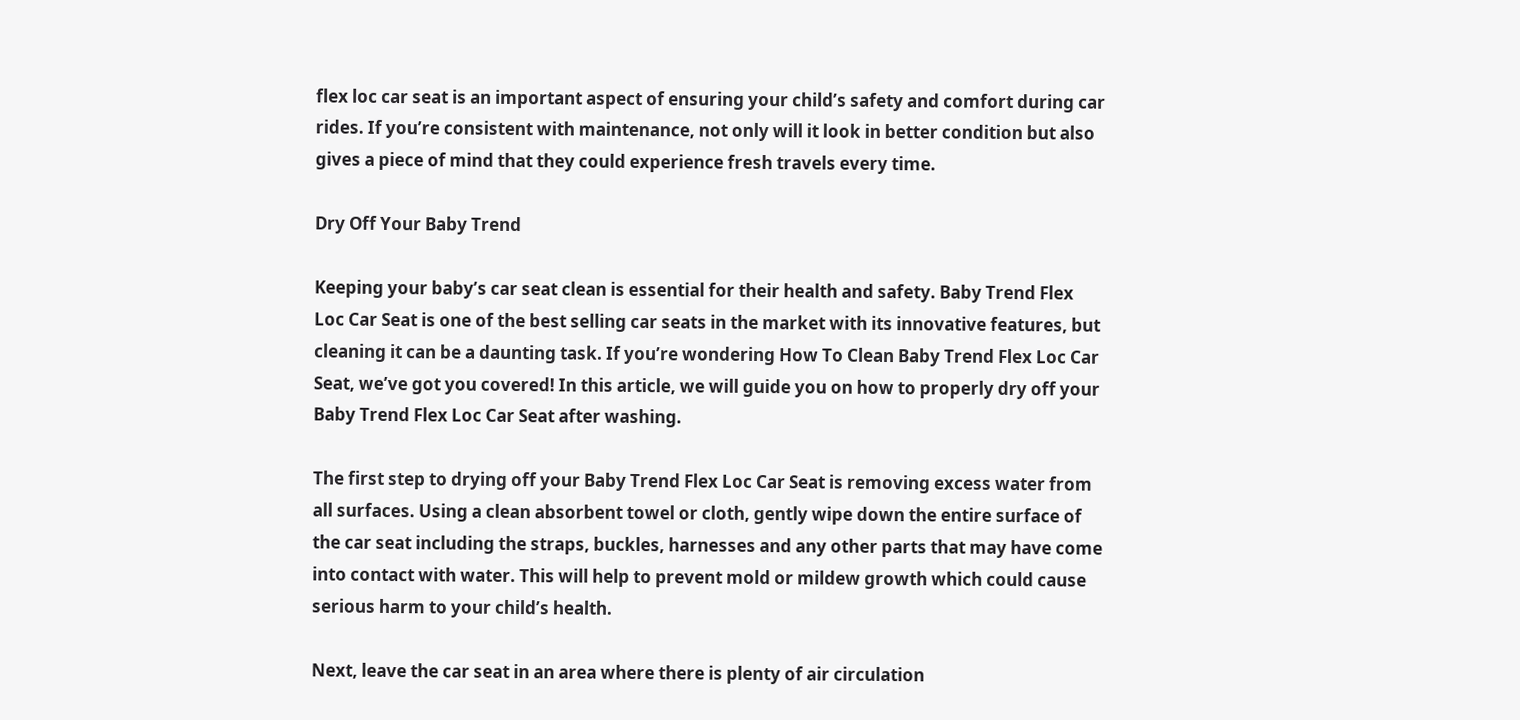flex loc car seat is an important aspect of ensuring your child’s safety and comfort during car rides. If you’re consistent with maintenance, not only will it look in better condition but also gives a piece of mind that they could experience fresh travels every time.

Dry Off Your Baby Trend

Keeping your baby’s car seat clean is essential for their health and safety. Baby Trend Flex Loc Car Seat is one of the best selling car seats in the market with its innovative features, but cleaning it can be a daunting task. If you’re wondering How To Clean Baby Trend Flex Loc Car Seat, we’ve got you covered! In this article, we will guide you on how to properly dry off your Baby Trend Flex Loc Car Seat after washing.

The first step to drying off your Baby Trend Flex Loc Car Seat is removing excess water from all surfaces. Using a clean absorbent towel or cloth, gently wipe down the entire surface of the car seat including the straps, buckles, harnesses and any other parts that may have come into contact with water. This will help to prevent mold or mildew growth which could cause serious harm to your child’s health.

Next, leave the car seat in an area where there is plenty of air circulation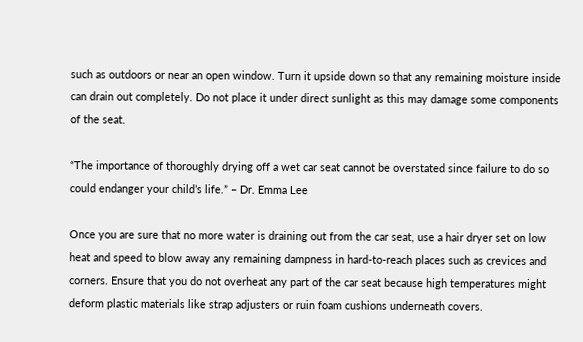such as outdoors or near an open window. Turn it upside down so that any remaining moisture inside can drain out completely. Do not place it under direct sunlight as this may damage some components of the seat.

“The importance of thoroughly drying off a wet car seat cannot be overstated since failure to do so could endanger your child’s life.” – Dr. Emma Lee

Once you are sure that no more water is draining out from the car seat, use a hair dryer set on low heat and speed to blow away any remaining dampness in hard-to-reach places such as crevices and corners. Ensure that you do not overheat any part of the car seat because high temperatures might deform plastic materials like strap adjusters or ruin foam cushions underneath covers.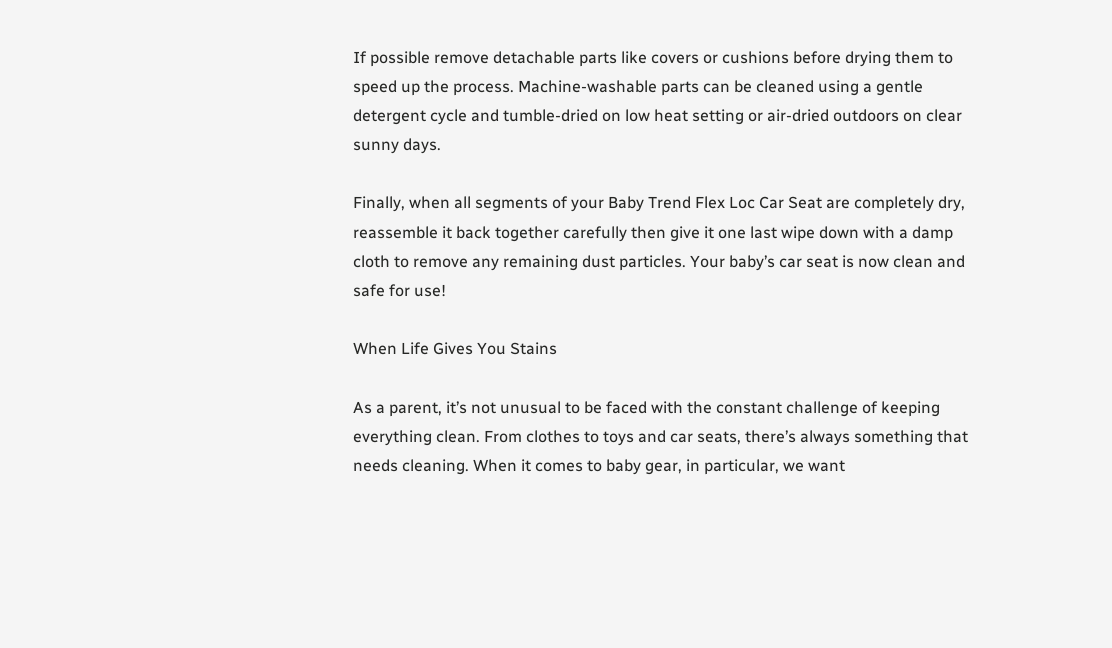If possible remove detachable parts like covers or cushions before drying them to speed up the process. Machine-washable parts can be cleaned using a gentle detergent cycle and tumble-dried on low heat setting or air-dried outdoors on clear sunny days.

Finally, when all segments of your Baby Trend Flex Loc Car Seat are completely dry, reassemble it back together carefully then give it one last wipe down with a damp cloth to remove any remaining dust particles. Your baby’s car seat is now clean and safe for use!

When Life Gives You Stains

As a parent, it’s not unusual to be faced with the constant challenge of keeping everything clean. From clothes to toys and car seats, there’s always something that needs cleaning. When it comes to baby gear, in particular, we want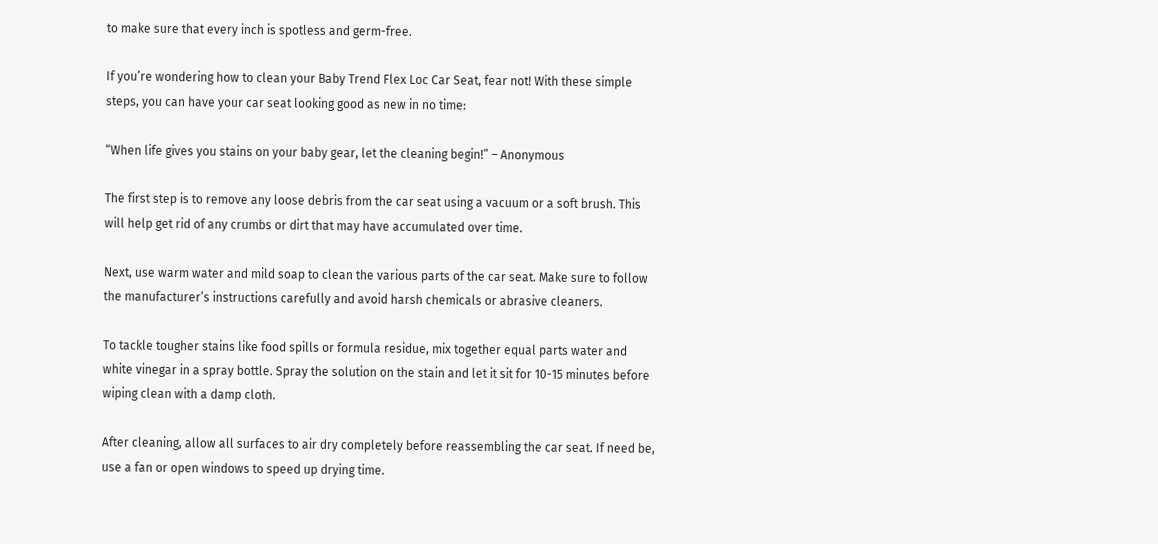to make sure that every inch is spotless and germ-free.

If you’re wondering how to clean your Baby Trend Flex Loc Car Seat, fear not! With these simple steps, you can have your car seat looking good as new in no time:

“When life gives you stains on your baby gear, let the cleaning begin!” – Anonymous

The first step is to remove any loose debris from the car seat using a vacuum or a soft brush. This will help get rid of any crumbs or dirt that may have accumulated over time.

Next, use warm water and mild soap to clean the various parts of the car seat. Make sure to follow the manufacturer’s instructions carefully and avoid harsh chemicals or abrasive cleaners.

To tackle tougher stains like food spills or formula residue, mix together equal parts water and white vinegar in a spray bottle. Spray the solution on the stain and let it sit for 10-15 minutes before wiping clean with a damp cloth.

After cleaning, allow all surfaces to air dry completely before reassembling the car seat. If need be, use a fan or open windows to speed up drying time.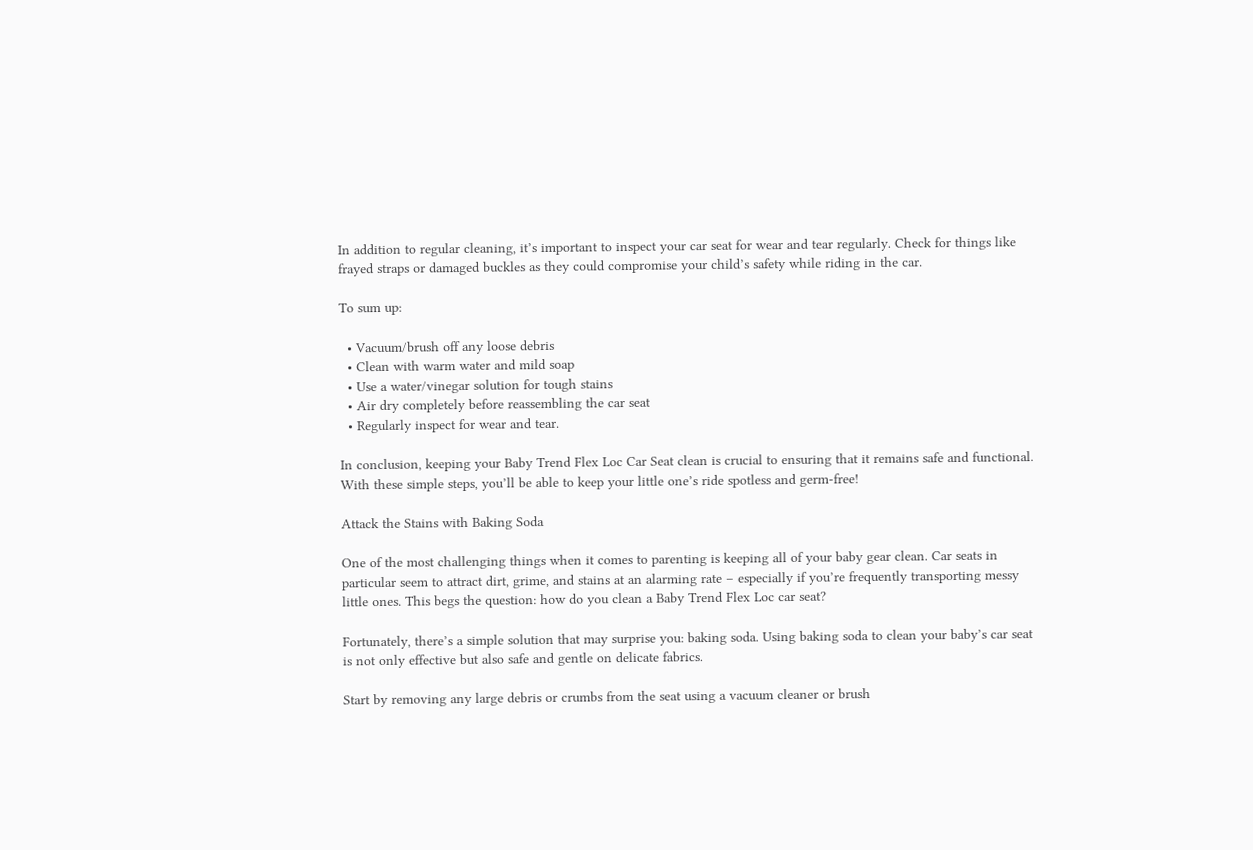In addition to regular cleaning, it’s important to inspect your car seat for wear and tear regularly. Check for things like frayed straps or damaged buckles as they could compromise your child’s safety while riding in the car.

To sum up:

  • Vacuum/brush off any loose debris
  • Clean with warm water and mild soap
  • Use a water/vinegar solution for tough stains
  • Air dry completely before reassembling the car seat
  • Regularly inspect for wear and tear.

In conclusion, keeping your Baby Trend Flex Loc Car Seat clean is crucial to ensuring that it remains safe and functional. With these simple steps, you’ll be able to keep your little one’s ride spotless and germ-free!

Attack the Stains with Baking Soda

One of the most challenging things when it comes to parenting is keeping all of your baby gear clean. Car seats in particular seem to attract dirt, grime, and stains at an alarming rate – especially if you’re frequently transporting messy little ones. This begs the question: how do you clean a Baby Trend Flex Loc car seat?

Fortunately, there’s a simple solution that may surprise you: baking soda. Using baking soda to clean your baby’s car seat is not only effective but also safe and gentle on delicate fabrics.

Start by removing any large debris or crumbs from the seat using a vacuum cleaner or brush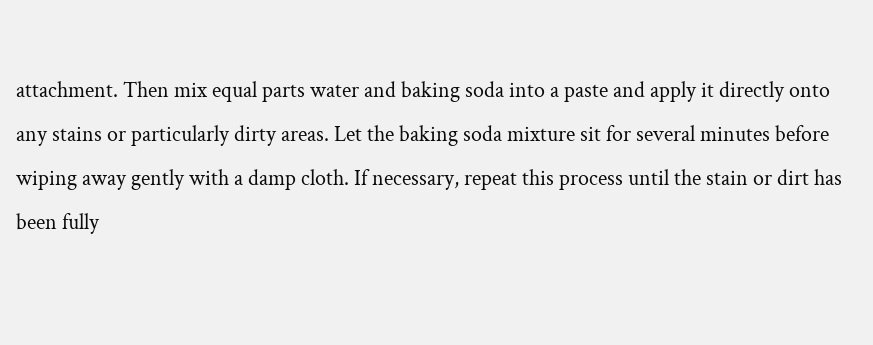attachment. Then mix equal parts water and baking soda into a paste and apply it directly onto any stains or particularly dirty areas. Let the baking soda mixture sit for several minutes before wiping away gently with a damp cloth. If necessary, repeat this process until the stain or dirt has been fully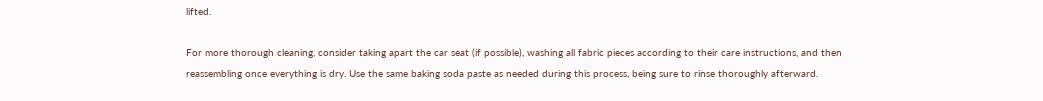lifted.

For more thorough cleaning, consider taking apart the car seat (if possible), washing all fabric pieces according to their care instructions, and then reassembling once everything is dry. Use the same baking soda paste as needed during this process, being sure to rinse thoroughly afterward.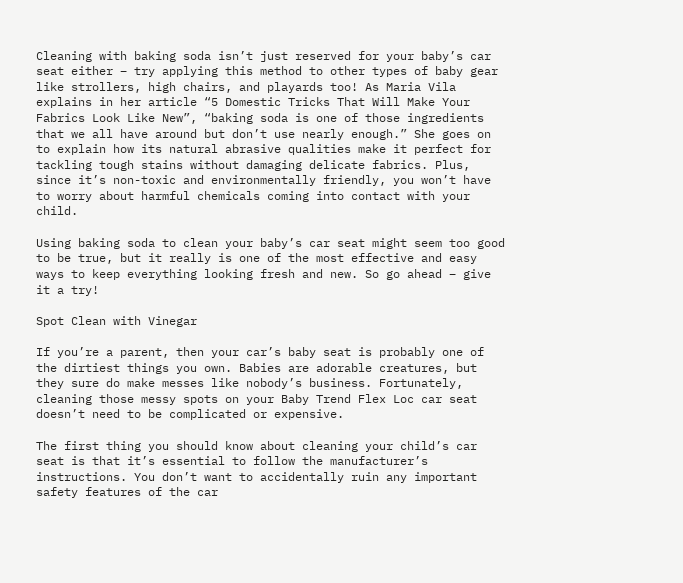Cleaning with baking soda isn’t just reserved for your baby’s car seat either – try applying this method to other types of baby gear like strollers, high chairs, and playards too! As Maria Vila explains in her article “5 Domestic Tricks That Will Make Your Fabrics Look Like New”, “baking soda is one of those ingredients that we all have around but don’t use nearly enough.” She goes on to explain how its natural abrasive qualities make it perfect for tackling tough stains without damaging delicate fabrics. Plus, since it’s non-toxic and environmentally friendly, you won’t have to worry about harmful chemicals coming into contact with your child.

Using baking soda to clean your baby’s car seat might seem too good to be true, but it really is one of the most effective and easy ways to keep everything looking fresh and new. So go ahead – give it a try!

Spot Clean with Vinegar

If you’re a parent, then your car’s baby seat is probably one of the dirtiest things you own. Babies are adorable creatures, but they sure do make messes like nobody’s business. Fortunately, cleaning those messy spots on your Baby Trend Flex Loc car seat doesn’t need to be complicated or expensive.

The first thing you should know about cleaning your child’s car seat is that it’s essential to follow the manufacturer’s instructions. You don’t want to accidentally ruin any important safety features of the car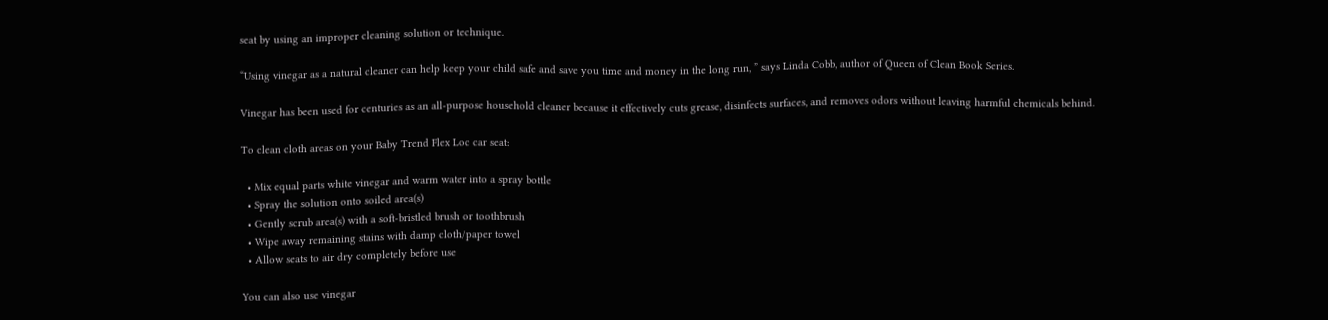seat by using an improper cleaning solution or technique.

“Using vinegar as a natural cleaner can help keep your child safe and save you time and money in the long run, ” says Linda Cobb, author of Queen of Clean Book Series.

Vinegar has been used for centuries as an all-purpose household cleaner because it effectively cuts grease, disinfects surfaces, and removes odors without leaving harmful chemicals behind.

To clean cloth areas on your Baby Trend Flex Loc car seat:

  • Mix equal parts white vinegar and warm water into a spray bottle
  • Spray the solution onto soiled area(s)
  • Gently scrub area(s) with a soft-bristled brush or toothbrush
  • Wipe away remaining stains with damp cloth/paper towel
  • Allow seats to air dry completely before use

You can also use vinegar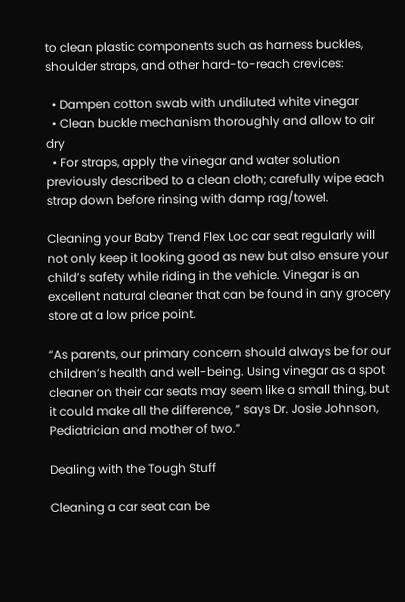to clean plastic components such as harness buckles, shoulder straps, and other hard-to-reach crevices:

  • Dampen cotton swab with undiluted white vinegar
  • Clean buckle mechanism thoroughly and allow to air dry
  • For straps, apply the vinegar and water solution previously described to a clean cloth; carefully wipe each strap down before rinsing with damp rag/towel.

Cleaning your Baby Trend Flex Loc car seat regularly will not only keep it looking good as new but also ensure your child’s safety while riding in the vehicle. Vinegar is an excellent natural cleaner that can be found in any grocery store at a low price point.

“As parents, our primary concern should always be for our children’s health and well-being. Using vinegar as a spot cleaner on their car seats may seem like a small thing, but it could make all the difference, ” says Dr. Josie Johnson, Pediatrician and mother of two.”

Dealing with the Tough Stuff

Cleaning a car seat can be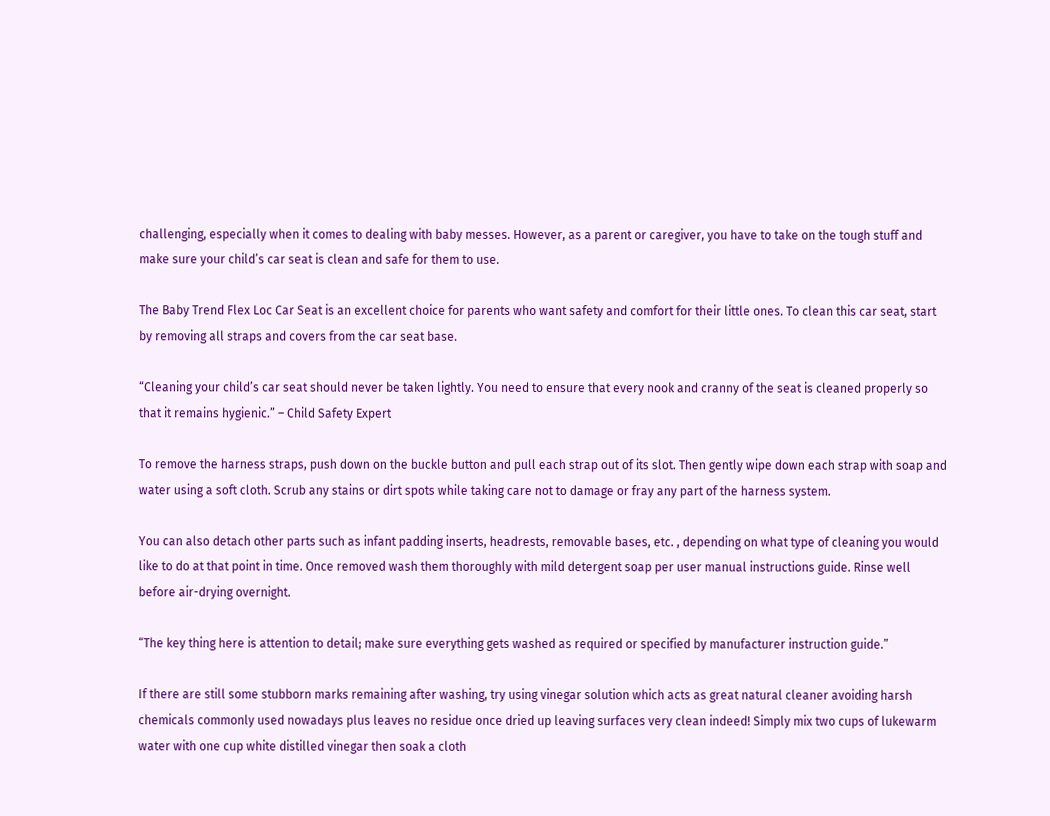challenging, especially when it comes to dealing with baby messes. However, as a parent or caregiver, you have to take on the tough stuff and make sure your child’s car seat is clean and safe for them to use.

The Baby Trend Flex Loc Car Seat is an excellent choice for parents who want safety and comfort for their little ones. To clean this car seat, start by removing all straps and covers from the car seat base.

“Cleaning your child’s car seat should never be taken lightly. You need to ensure that every nook and cranny of the seat is cleaned properly so that it remains hygienic.” – Child Safety Expert

To remove the harness straps, push down on the buckle button and pull each strap out of its slot. Then gently wipe down each strap with soap and water using a soft cloth. Scrub any stains or dirt spots while taking care not to damage or fray any part of the harness system.

You can also detach other parts such as infant padding inserts, headrests, removable bases, etc. , depending on what type of cleaning you would like to do at that point in time. Once removed wash them thoroughly with mild detergent soap per user manual instructions guide. Rinse well before air-drying overnight.

“The key thing here is attention to detail; make sure everything gets washed as required or specified by manufacturer instruction guide.”

If there are still some stubborn marks remaining after washing, try using vinegar solution which acts as great natural cleaner avoiding harsh chemicals commonly used nowadays plus leaves no residue once dried up leaving surfaces very clean indeed! Simply mix two cups of lukewarm water with one cup white distilled vinegar then soak a cloth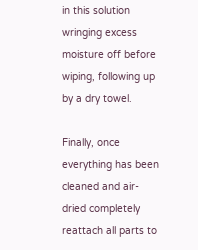in this solution wringing excess moisture off before wiping, following up by a dry towel.

Finally, once everything has been cleaned and air-dried completely reattach all parts to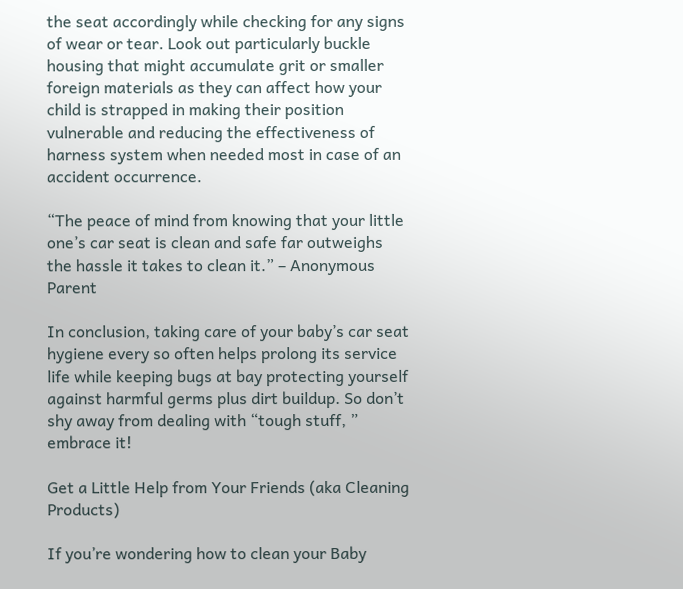the seat accordingly while checking for any signs of wear or tear. Look out particularly buckle housing that might accumulate grit or smaller foreign materials as they can affect how your child is strapped in making their position vulnerable and reducing the effectiveness of harness system when needed most in case of an accident occurrence.

“The peace of mind from knowing that your little one’s car seat is clean and safe far outweighs the hassle it takes to clean it.” – Anonymous Parent

In conclusion, taking care of your baby’s car seat hygiene every so often helps prolong its service life while keeping bugs at bay protecting yourself against harmful germs plus dirt buildup. So don’t shy away from dealing with “tough stuff, ” embrace it!

Get a Little Help from Your Friends (aka Cleaning Products)

If you’re wondering how to clean your Baby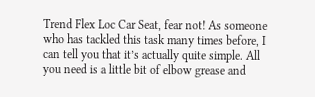Trend Flex Loc Car Seat, fear not! As someone who has tackled this task many times before, I can tell you that it’s actually quite simple. All you need is a little bit of elbow grease and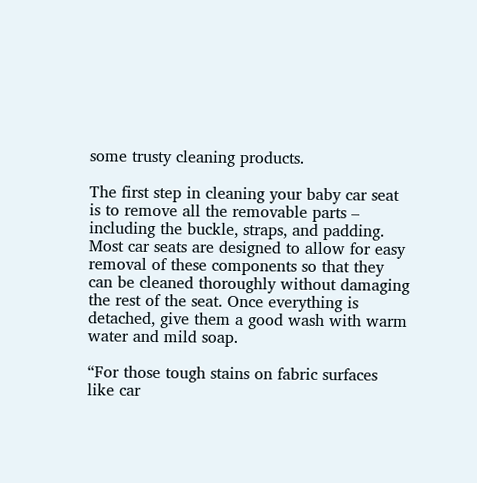some trusty cleaning products.

The first step in cleaning your baby car seat is to remove all the removable parts – including the buckle, straps, and padding. Most car seats are designed to allow for easy removal of these components so that they can be cleaned thoroughly without damaging the rest of the seat. Once everything is detached, give them a good wash with warm water and mild soap.

“For those tough stains on fabric surfaces like car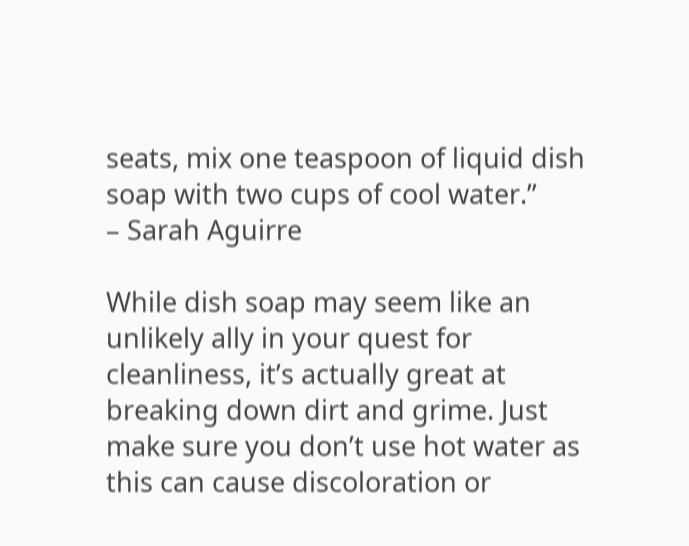seats, mix one teaspoon of liquid dish soap with two cups of cool water.”
– Sarah Aguirre

While dish soap may seem like an unlikely ally in your quest for cleanliness, it’s actually great at breaking down dirt and grime. Just make sure you don’t use hot water as this can cause discoloration or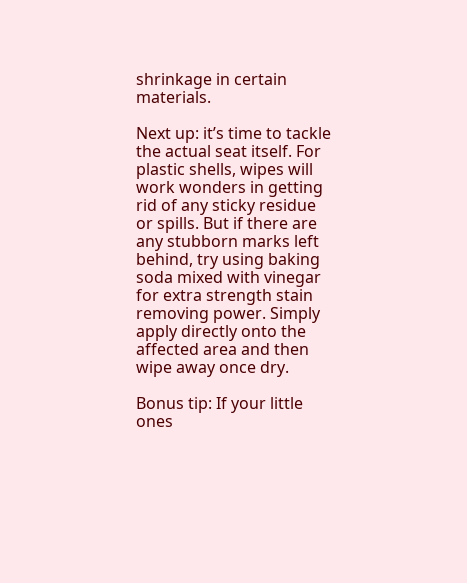shrinkage in certain materials.

Next up: it’s time to tackle the actual seat itself. For plastic shells, wipes will work wonders in getting rid of any sticky residue or spills. But if there are any stubborn marks left behind, try using baking soda mixed with vinegar for extra strength stain removing power. Simply apply directly onto the affected area and then wipe away once dry.

Bonus tip: If your little ones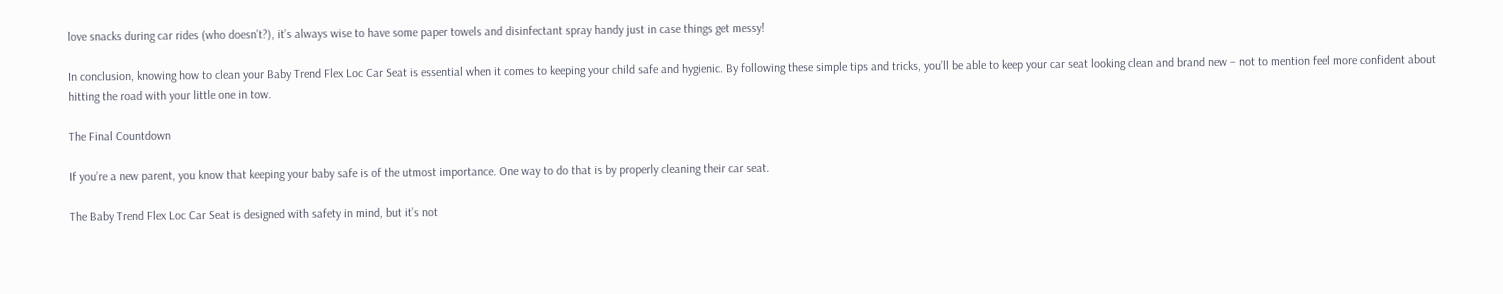love snacks during car rides (who doesn’t?), it’s always wise to have some paper towels and disinfectant spray handy just in case things get messy!

In conclusion, knowing how to clean your Baby Trend Flex Loc Car Seat is essential when it comes to keeping your child safe and hygienic. By following these simple tips and tricks, you’ll be able to keep your car seat looking clean and brand new – not to mention feel more confident about hitting the road with your little one in tow.

The Final Countdown

If you’re a new parent, you know that keeping your baby safe is of the utmost importance. One way to do that is by properly cleaning their car seat.

The Baby Trend Flex Loc Car Seat is designed with safety in mind, but it’s not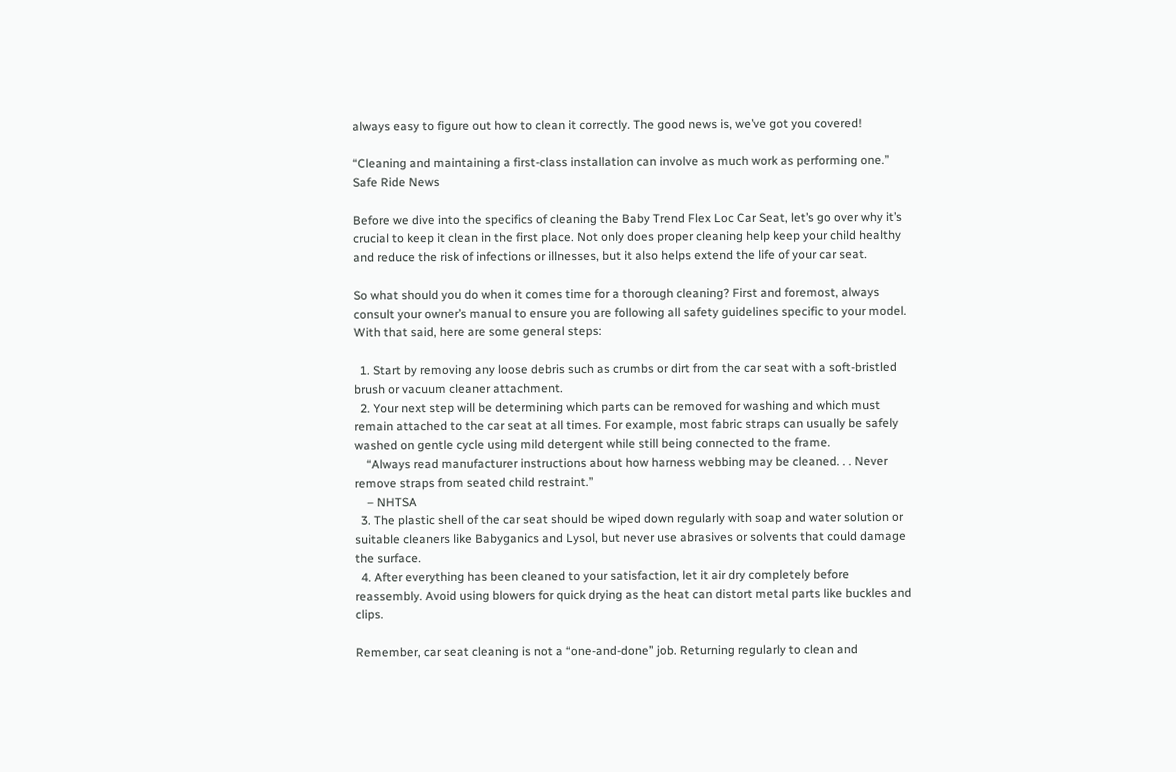always easy to figure out how to clean it correctly. The good news is, we’ve got you covered!

“Cleaning and maintaining a first-class installation can involve as much work as performing one.”
Safe Ride News

Before we dive into the specifics of cleaning the Baby Trend Flex Loc Car Seat, let’s go over why it’s crucial to keep it clean in the first place. Not only does proper cleaning help keep your child healthy and reduce the risk of infections or illnesses, but it also helps extend the life of your car seat.

So what should you do when it comes time for a thorough cleaning? First and foremost, always consult your owner’s manual to ensure you are following all safety guidelines specific to your model. With that said, here are some general steps:

  1. Start by removing any loose debris such as crumbs or dirt from the car seat with a soft-bristled brush or vacuum cleaner attachment.
  2. Your next step will be determining which parts can be removed for washing and which must remain attached to the car seat at all times. For example, most fabric straps can usually be safely washed on gentle cycle using mild detergent while still being connected to the frame.
    “Always read manufacturer instructions about how harness webbing may be cleaned. . . Never remove straps from seated child restraint.”
    – NHTSA
  3. The plastic shell of the car seat should be wiped down regularly with soap and water solution or suitable cleaners like Babyganics and Lysol, but never use abrasives or solvents that could damage the surface.
  4. After everything has been cleaned to your satisfaction, let it air dry completely before reassembly. Avoid using blowers for quick drying as the heat can distort metal parts like buckles and clips.

Remember, car seat cleaning is not a “one-and-done” job. Returning regularly to clean and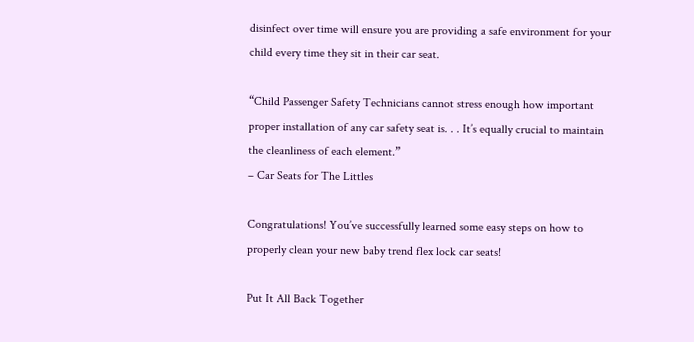disinfect over time will ensure you are providing a safe environment for your child every time they sit in their car seat.

“Child Passenger Safety Technicians cannot stress enough how important proper installation of any car safety seat is. . . It’s equally crucial to maintain the cleanliness of each element.”
– Car Seats for The Littles

Congratulations! You’ve successfully learned some easy steps on how to properly clean your new baby trend flex lock car seats!

Put It All Back Together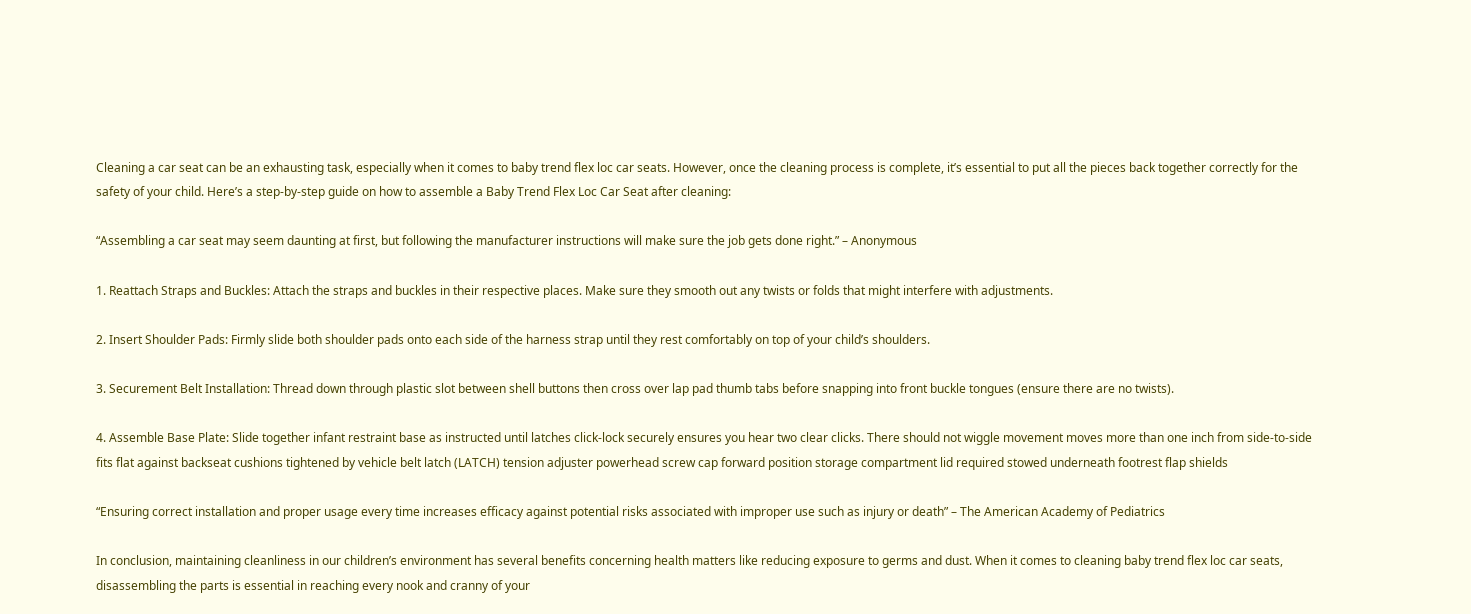Cleaning a car seat can be an exhausting task, especially when it comes to baby trend flex loc car seats. However, once the cleaning process is complete, it’s essential to put all the pieces back together correctly for the safety of your child. Here’s a step-by-step guide on how to assemble a Baby Trend Flex Loc Car Seat after cleaning:

“Assembling a car seat may seem daunting at first, but following the manufacturer instructions will make sure the job gets done right.” – Anonymous

1. Reattach Straps and Buckles: Attach the straps and buckles in their respective places. Make sure they smooth out any twists or folds that might interfere with adjustments.

2. Insert Shoulder Pads: Firmly slide both shoulder pads onto each side of the harness strap until they rest comfortably on top of your child’s shoulders.

3. Securement Belt Installation: Thread down through plastic slot between shell buttons then cross over lap pad thumb tabs before snapping into front buckle tongues (ensure there are no twists).

4. Assemble Base Plate: Slide together infant restraint base as instructed until latches click-lock securely ensures you hear two clear clicks. There should not wiggle movement moves more than one inch from side-to-side fits flat against backseat cushions tightened by vehicle belt latch (LATCH) tension adjuster powerhead screw cap forward position storage compartment lid required stowed underneath footrest flap shields

“Ensuring correct installation and proper usage every time increases efficacy against potential risks associated with improper use such as injury or death” – The American Academy of Pediatrics

In conclusion, maintaining cleanliness in our children’s environment has several benefits concerning health matters like reducing exposure to germs and dust. When it comes to cleaning baby trend flex loc car seats, disassembling the parts is essential in reaching every nook and cranny of your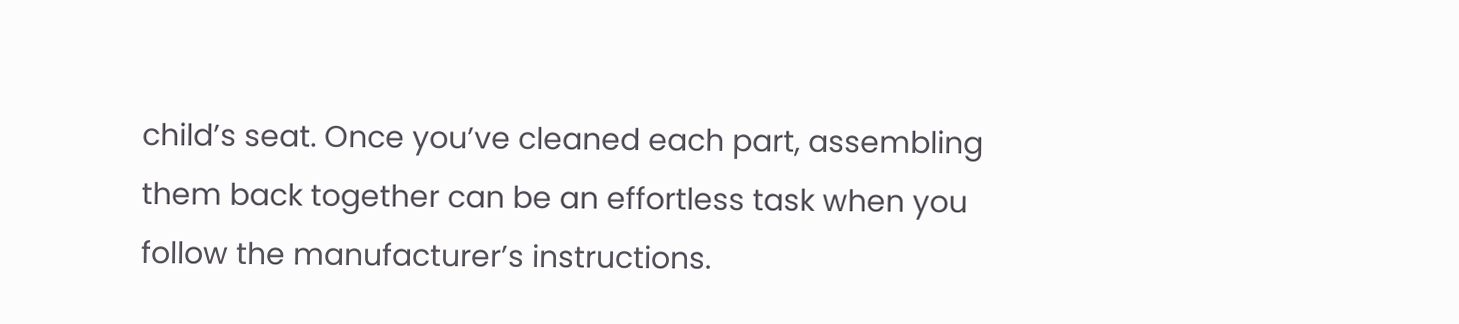child’s seat. Once you’ve cleaned each part, assembling them back together can be an effortless task when you follow the manufacturer’s instructions.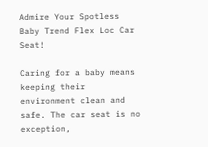Admire Your Spotless Baby Trend Flex Loc Car Seat!

Caring for a baby means keeping their environment clean and safe. The car seat is no exception,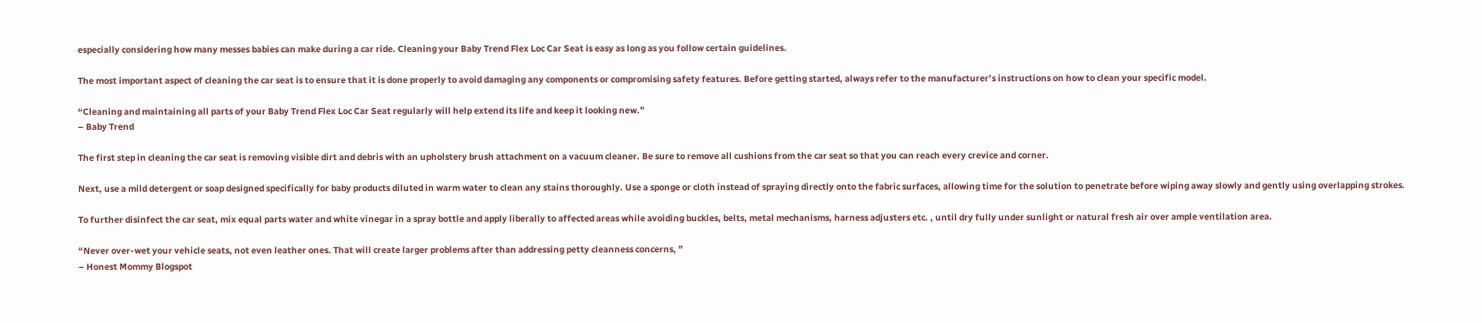especially considering how many messes babies can make during a car ride. Cleaning your Baby Trend Flex Loc Car Seat is easy as long as you follow certain guidelines.

The most important aspect of cleaning the car seat is to ensure that it is done properly to avoid damaging any components or compromising safety features. Before getting started, always refer to the manufacturer’s instructions on how to clean your specific model.

“Cleaning and maintaining all parts of your Baby Trend Flex Loc Car Seat regularly will help extend its life and keep it looking new.”
– Baby Trend

The first step in cleaning the car seat is removing visible dirt and debris with an upholstery brush attachment on a vacuum cleaner. Be sure to remove all cushions from the car seat so that you can reach every crevice and corner.

Next, use a mild detergent or soap designed specifically for baby products diluted in warm water to clean any stains thoroughly. Use a sponge or cloth instead of spraying directly onto the fabric surfaces, allowing time for the solution to penetrate before wiping away slowly and gently using overlapping strokes.

To further disinfect the car seat, mix equal parts water and white vinegar in a spray bottle and apply liberally to affected areas while avoiding buckles, belts, metal mechanisms, harness adjusters etc. , until dry fully under sunlight or natural fresh air over ample ventilation area.

“Never over-wet your vehicle seats, not even leather ones. That will create larger problems after than addressing petty cleanness concerns, ”
– Honest Mommy Blogspot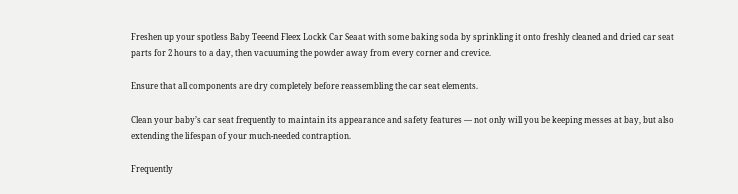Freshen up your spotless Baby Teeend Fleex Lockk Car Seaat with some baking soda by sprinkling it onto freshly cleaned and dried car seat parts for 2 hours to a day, then vacuuming the powder away from every corner and crevice.

Ensure that all components are dry completely before reassembling the car seat elements.

Clean your baby’s car seat frequently to maintain its appearance and safety features — not only will you be keeping messes at bay, but also extending the lifespan of your much-needed contraption.

Frequently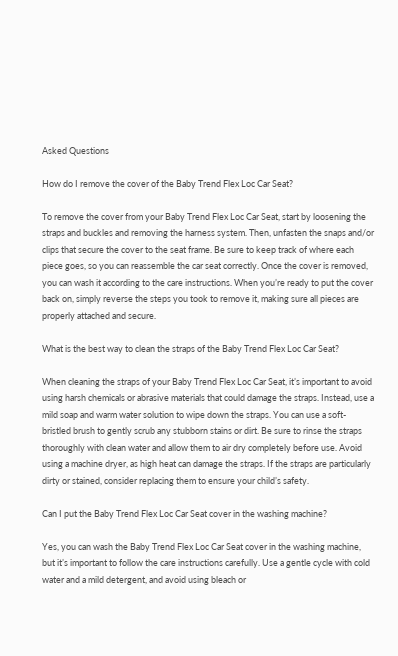Asked Questions

How do I remove the cover of the Baby Trend Flex Loc Car Seat?

To remove the cover from your Baby Trend Flex Loc Car Seat, start by loosening the straps and buckles and removing the harness system. Then, unfasten the snaps and/or clips that secure the cover to the seat frame. Be sure to keep track of where each piece goes, so you can reassemble the car seat correctly. Once the cover is removed, you can wash it according to the care instructions. When you’re ready to put the cover back on, simply reverse the steps you took to remove it, making sure all pieces are properly attached and secure.

What is the best way to clean the straps of the Baby Trend Flex Loc Car Seat?

When cleaning the straps of your Baby Trend Flex Loc Car Seat, it’s important to avoid using harsh chemicals or abrasive materials that could damage the straps. Instead, use a mild soap and warm water solution to wipe down the straps. You can use a soft-bristled brush to gently scrub any stubborn stains or dirt. Be sure to rinse the straps thoroughly with clean water and allow them to air dry completely before use. Avoid using a machine dryer, as high heat can damage the straps. If the straps are particularly dirty or stained, consider replacing them to ensure your child’s safety.

Can I put the Baby Trend Flex Loc Car Seat cover in the washing machine?

Yes, you can wash the Baby Trend Flex Loc Car Seat cover in the washing machine, but it’s important to follow the care instructions carefully. Use a gentle cycle with cold water and a mild detergent, and avoid using bleach or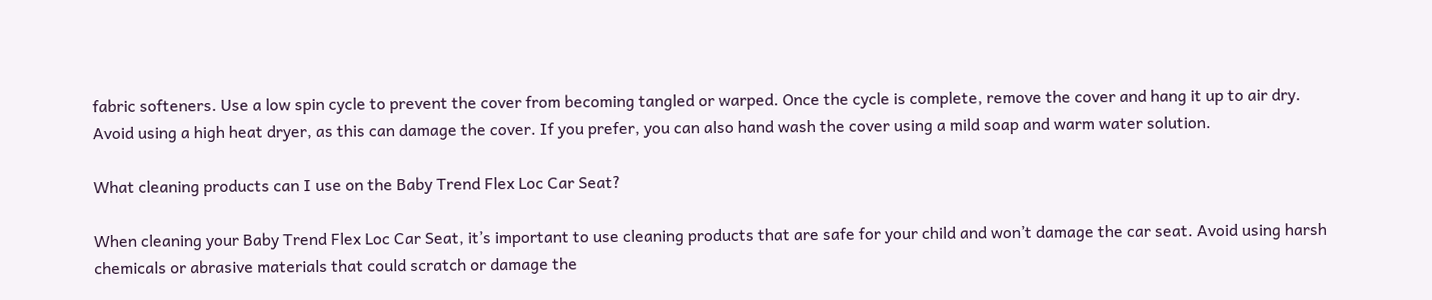fabric softeners. Use a low spin cycle to prevent the cover from becoming tangled or warped. Once the cycle is complete, remove the cover and hang it up to air dry. Avoid using a high heat dryer, as this can damage the cover. If you prefer, you can also hand wash the cover using a mild soap and warm water solution.

What cleaning products can I use on the Baby Trend Flex Loc Car Seat?

When cleaning your Baby Trend Flex Loc Car Seat, it’s important to use cleaning products that are safe for your child and won’t damage the car seat. Avoid using harsh chemicals or abrasive materials that could scratch or damage the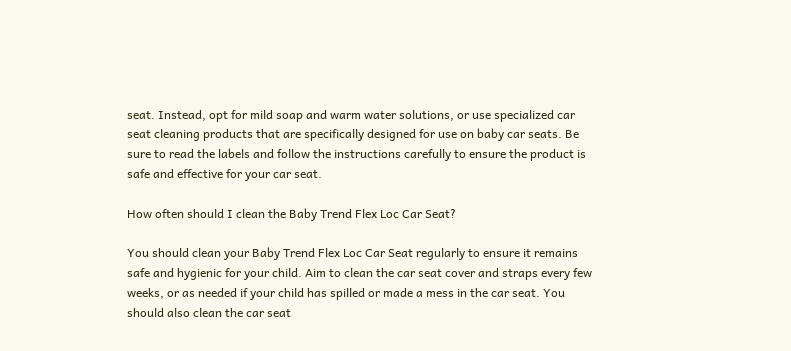seat. Instead, opt for mild soap and warm water solutions, or use specialized car seat cleaning products that are specifically designed for use on baby car seats. Be sure to read the labels and follow the instructions carefully to ensure the product is safe and effective for your car seat.

How often should I clean the Baby Trend Flex Loc Car Seat?

You should clean your Baby Trend Flex Loc Car Seat regularly to ensure it remains safe and hygienic for your child. Aim to clean the car seat cover and straps every few weeks, or as needed if your child has spilled or made a mess in the car seat. You should also clean the car seat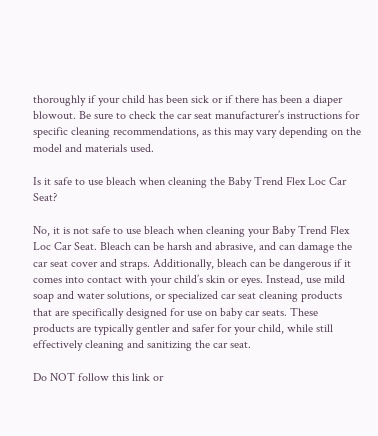thoroughly if your child has been sick or if there has been a diaper blowout. Be sure to check the car seat manufacturer’s instructions for specific cleaning recommendations, as this may vary depending on the model and materials used.

Is it safe to use bleach when cleaning the Baby Trend Flex Loc Car Seat?

No, it is not safe to use bleach when cleaning your Baby Trend Flex Loc Car Seat. Bleach can be harsh and abrasive, and can damage the car seat cover and straps. Additionally, bleach can be dangerous if it comes into contact with your child’s skin or eyes. Instead, use mild soap and water solutions, or specialized car seat cleaning products that are specifically designed for use on baby car seats. These products are typically gentler and safer for your child, while still effectively cleaning and sanitizing the car seat.

Do NOT follow this link or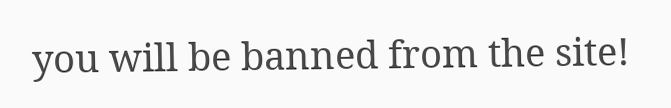you will be banned from the site!